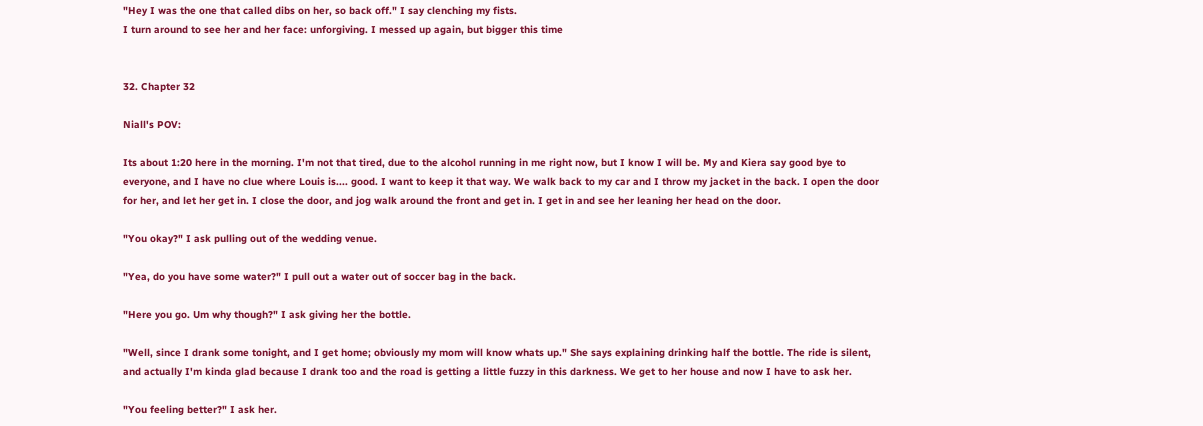"Hey I was the one that called dibs on her, so back off." I say clenching my fists.
I turn around to see her and her face: unforgiving. I messed up again, but bigger this time


32. Chapter 32

Niall's POV:

Its about 1:20 here in the morning. I'm not that tired, due to the alcohol running in me right now, but I know I will be. My and Kiera say good bye to everyone, and I have no clue where Louis is.... good. I want to keep it that way. We walk back to my car and I throw my jacket in the back. I open the door for her, and let her get in. I close the door, and jog walk around the front and get in. I get in and see her leaning her head on the door.

"You okay?" I ask pulling out of the wedding venue.

"Yea, do you have some water?" I pull out a water out of soccer bag in the back.

"Here you go. Um why though?" I ask giving her the bottle.

"Well, since I drank some tonight, and I get home; obviously my mom will know whats up." She says explaining drinking half the bottle. The ride is silent, and actually I'm kinda glad because I drank too and the road is getting a little fuzzy in this darkness. We get to her house and now I have to ask her.

"You feeling better?" I ask her.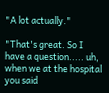"A lot actually."

"That's great. So I have a question..... uh, when we at the hospital you said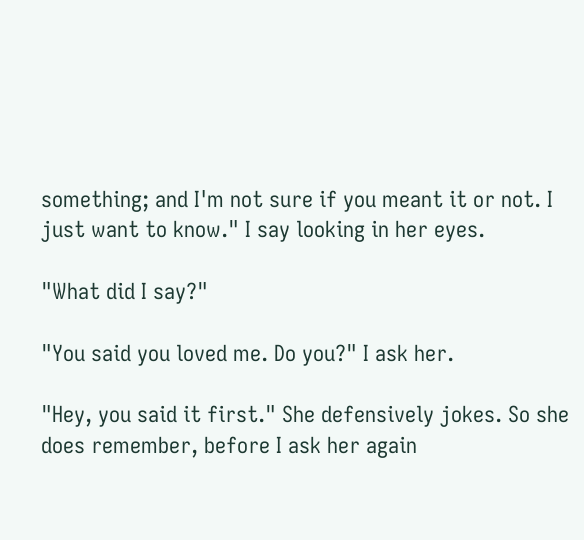something; and I'm not sure if you meant it or not. I just want to know." I say looking in her eyes.

"What did I say?"

"You said you loved me. Do you?" I ask her.

"Hey, you said it first." She defensively jokes. So she does remember, before I ask her again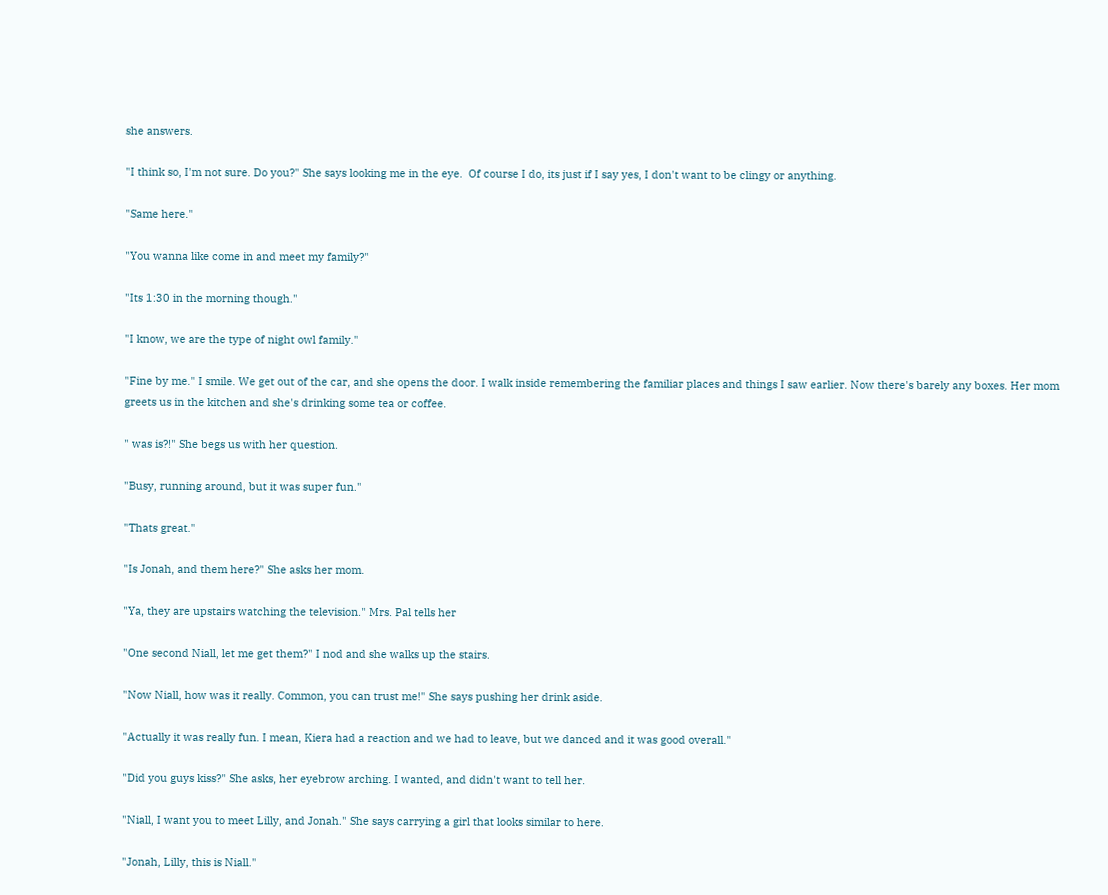she answers.

"I think so, I'm not sure. Do you?" She says looking me in the eye.  Of course I do, its just if I say yes, I don't want to be clingy or anything.

"Same here."

"You wanna like come in and meet my family?"

"Its 1:30 in the morning though."

"I know, we are the type of night owl family."

"Fine by me." I smile. We get out of the car, and she opens the door. I walk inside remembering the familiar places and things I saw earlier. Now there's barely any boxes. Her mom greets us in the kitchen and she's drinking some tea or coffee.

" was is?!" She begs us with her question.

"Busy, running around, but it was super fun."

"Thats great."

"Is Jonah, and them here?" She asks her mom.

"Ya, they are upstairs watching the television." Mrs. Pal tells her

"One second Niall, let me get them?" I nod and she walks up the stairs.

"Now Niall, how was it really. Common, you can trust me!" She says pushing her drink aside.

"Actually it was really fun. I mean, Kiera had a reaction and we had to leave, but we danced and it was good overall."

"Did you guys kiss?" She asks, her eyebrow arching. I wanted, and didn't want to tell her.

"Niall, I want you to meet Lilly, and Jonah." She says carrying a girl that looks similar to here.

"Jonah, Lilly, this is Niall."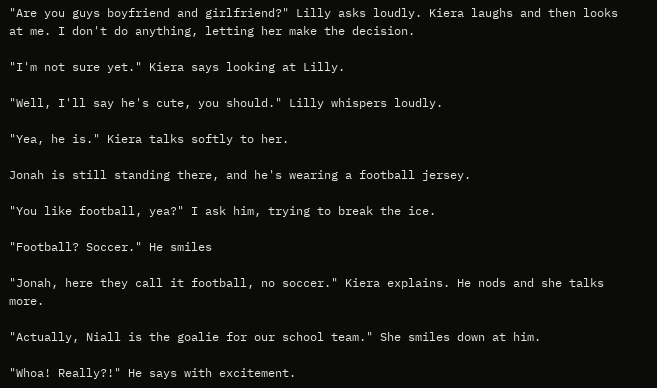"Are you guys boyfriend and girlfriend?" Lilly asks loudly. Kiera laughs and then looks at me. I don't do anything, letting her make the decision.

"I'm not sure yet." Kiera says looking at Lilly.

"Well, I'll say he's cute, you should." Lilly whispers loudly.

"Yea, he is." Kiera talks softly to her.

Jonah is still standing there, and he's wearing a football jersey.

"You like football, yea?" I ask him, trying to break the ice.

"Football? Soccer." He smiles

"Jonah, here they call it football, no soccer." Kiera explains. He nods and she talks more.

"Actually, Niall is the goalie for our school team." She smiles down at him.

"Whoa! Really?!" He says with excitement.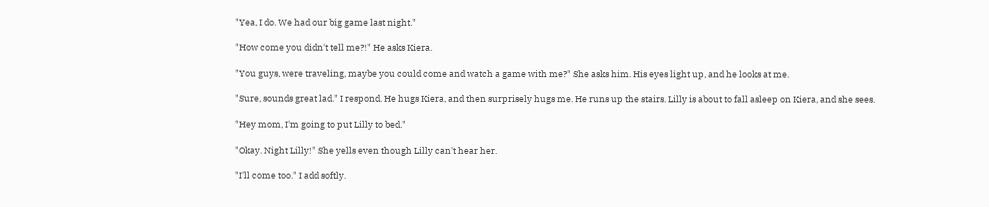"Yea, I do. We had our big game last night."

"How come you didn't tell me?!" He asks Kiera.

"You guys, were traveling, maybe you could come and watch a game with me?" She asks him. His eyes light up, and he looks at me.

"Sure, sounds great lad." I respond. He hugs Kiera, and then surprisely hugs me. He runs up the stairs. Lilly is about to fall asleep on Kiera, and she sees.

"Hey mom, I'm going to put Lilly to bed."

"Okay. Night Lilly!" She yells even though Lilly can't hear her.

"I'll come too." I add softly.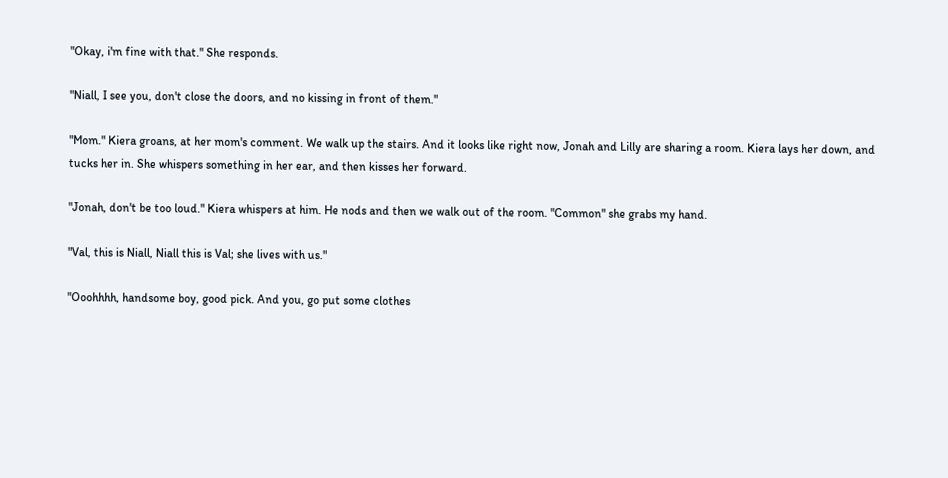"Okay, i'm fine with that." She responds.

"Niall, I see you, don't close the doors, and no kissing in front of them."

"Mom." Kiera groans, at her mom's comment. We walk up the stairs. And it looks like right now, Jonah and Lilly are sharing a room. Kiera lays her down, and tucks her in. She whispers something in her ear, and then kisses her forward.

"Jonah, don't be too loud." Kiera whispers at him. He nods and then we walk out of the room. "Common" she grabs my hand.

"Val, this is Niall, Niall this is Val; she lives with us."

"Ooohhhh, handsome boy, good pick. And you, go put some clothes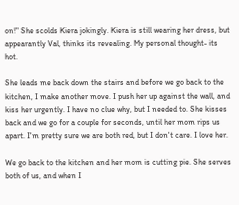on!" She scolds Kiera jokingly. Kiera is still wearing her dress, but appearantly Val, thinks its revealing. My personal thought- its hot.

She leads me back down the stairs and before we go back to the kitchen, I make another move. I push her up against the wall, and  kiss her urgently. I have no clue why, but I needed to. She kisses back and we go for a couple for seconds, until her mom rips us apart. I'm pretty sure we are both red, but I don't care. I love her.

We go back to the kitchen and her mom is cutting pie. She serves both of us, and when I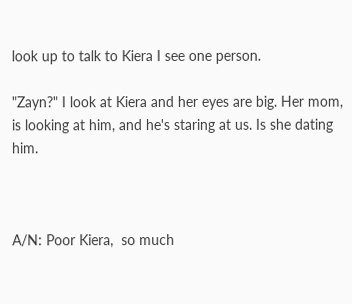look up to talk to Kiera I see one person.

"Zayn?" I look at Kiera and her eyes are big. Her mom, is looking at him, and he's staring at us. Is she dating him.



A/N: Poor Kiera,  so much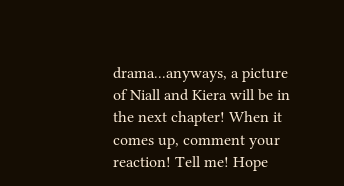drama...anyways, a picture of Niall and Kiera will be in the next chapter! When it comes up, comment your reaction! Tell me! Hope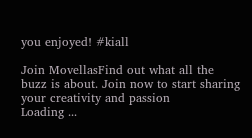you enjoyed! #kiall

Join MovellasFind out what all the buzz is about. Join now to start sharing your creativity and passion
Loading ...